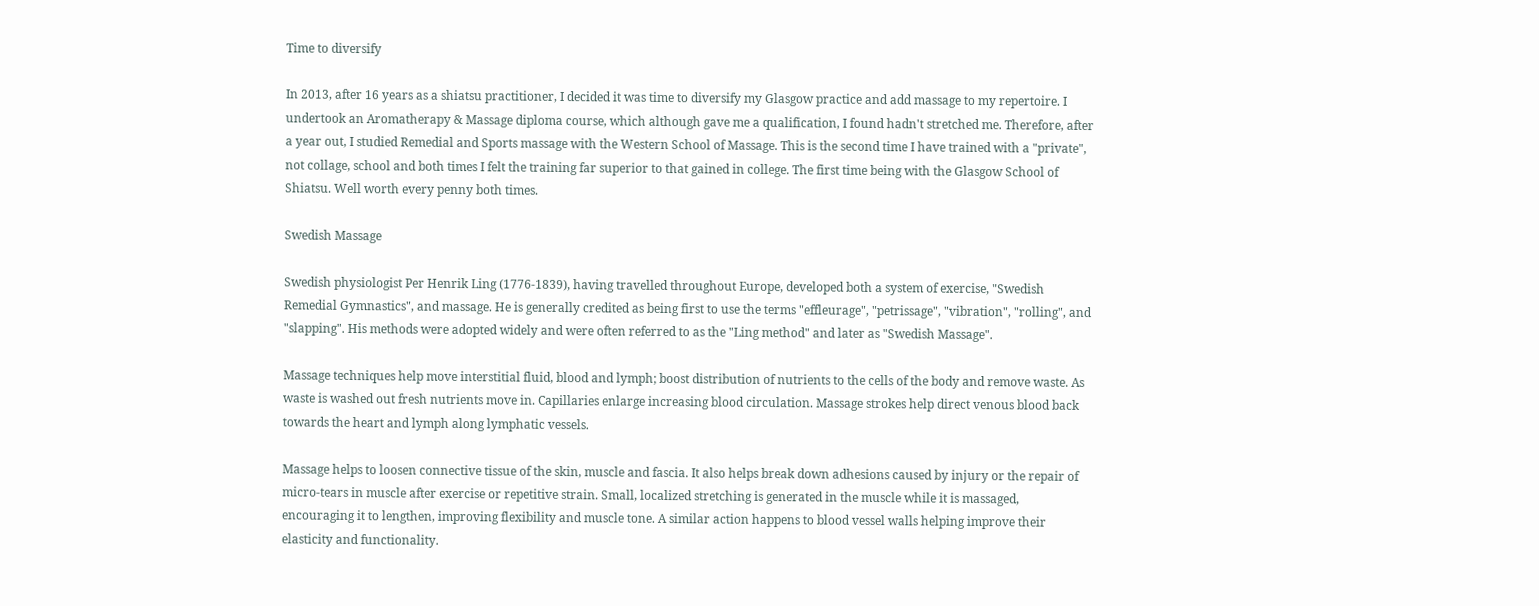Time to diversify

In 2013, after 16 years as a shiatsu practitioner, I decided it was time to diversify my Glasgow practice and add massage to my repertoire. I undertook an Aromatherapy & Massage diploma course, which although gave me a qualification, I found hadn't stretched me. Therefore, after a year out, I studied Remedial and Sports massage with the Western School of Massage. This is the second time I have trained with a "private", not collage, school and both times I felt the training far superior to that gained in college. The first time being with the Glasgow School of Shiatsu. Well worth every penny both times.

Swedish Massage

Swedish physiologist Per Henrik Ling (1776-1839), having travelled throughout Europe, developed both a system of exercise, "Swedish Remedial Gymnastics", and massage. He is generally credited as being first to use the terms "effleurage", "petrissage", "vibration", "rolling", and "slapping". His methods were adopted widely and were often referred to as the "Ling method" and later as "Swedish Massage".

Massage techniques help move interstitial fluid, blood and lymph; boost distribution of nutrients to the cells of the body and remove waste. As waste is washed out fresh nutrients move in. Capillaries enlarge increasing blood circulation. Massage strokes help direct venous blood back towards the heart and lymph along lymphatic vessels.

Massage helps to loosen connective tissue of the skin, muscle and fascia. It also helps break down adhesions caused by injury or the repair of micro-tears in muscle after exercise or repetitive strain. Small, localized stretching is generated in the muscle while it is massaged, encouraging it to lengthen, improving flexibility and muscle tone. A similar action happens to blood vessel walls helping improve their elasticity and functionality.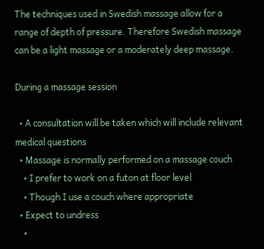The techniques used in Swedish massage allow for a range of depth of pressure. Therefore Swedish massage can be a light massage or a moderately deep massage.

During a massage session

  • A consultation will be taken which will include relevant medical questions
  • Massage is normally performed on a massage couch
    • I prefer to work on a futon at floor level
    • Though I use a couch where appropriate
  • Expect to undress
    •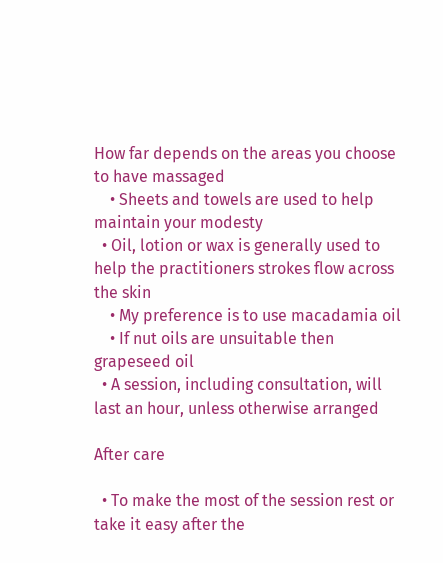How far depends on the areas you choose to have massaged
    • Sheets and towels are used to help maintain your modesty
  • Oil, lotion or wax is generally used to help the practitioners strokes flow across the skin
    • My preference is to use macadamia oil
    • If nut oils are unsuitable then grapeseed oil
  • A session, including consultation, will last an hour, unless otherwise arranged

After care

  • To make the most of the session rest or take it easy after the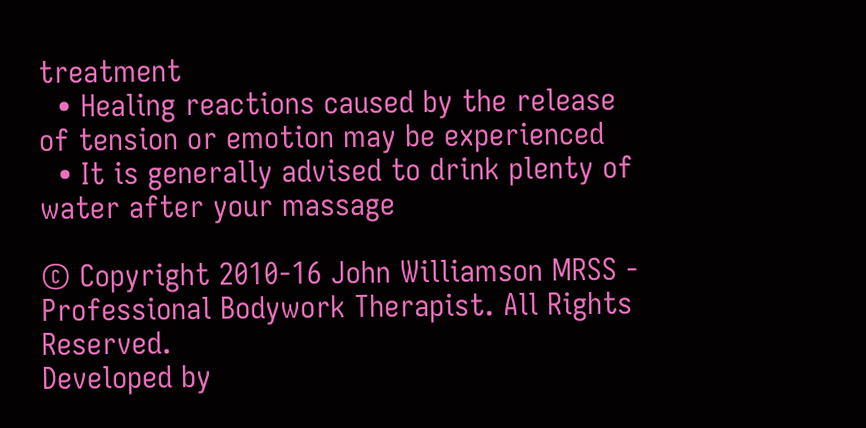treatment
  • Healing reactions caused by the release of tension or emotion may be experienced
  • It is generally advised to drink plenty of water after your massage

© Copyright 2010-16 John Williamson MRSS - Professional Bodywork Therapist. All Rights Reserved.
Developed by